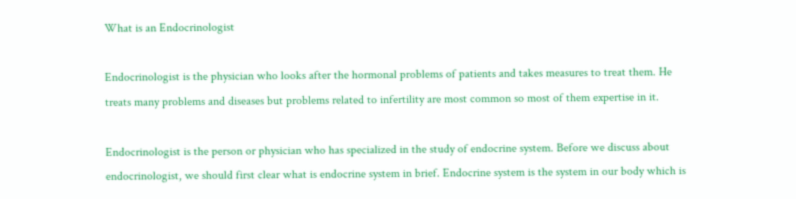What is an Endocrinologist

Endocrinologist is the physician who looks after the hormonal problems of patients and takes measures to treat them. He treats many problems and diseases but problems related to infertility are most common so most of them expertise in it.

Endocrinologist is the person or physician who has specialized in the study of endocrine system. Before we discuss about endocrinologist, we should first clear what is endocrine system in brief. Endocrine system is the system in our body which is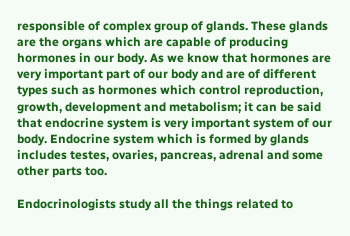responsible of complex group of glands. These glands are the organs which are capable of producing hormones in our body. As we know that hormones are very important part of our body and are of different types such as hormones which control reproduction, growth, development and metabolism; it can be said that endocrine system is very important system of our body. Endocrine system which is formed by glands includes testes, ovaries, pancreas, adrenal and some other parts too.

Endocrinologists study all the things related to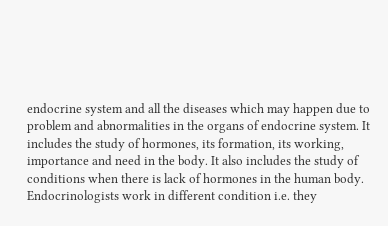endocrine system and all the diseases which may happen due to problem and abnormalities in the organs of endocrine system. It includes the study of hormones, its formation, its working, importance and need in the body. It also includes the study of conditions when there is lack of hormones in the human body. Endocrinologists work in different condition i.e. they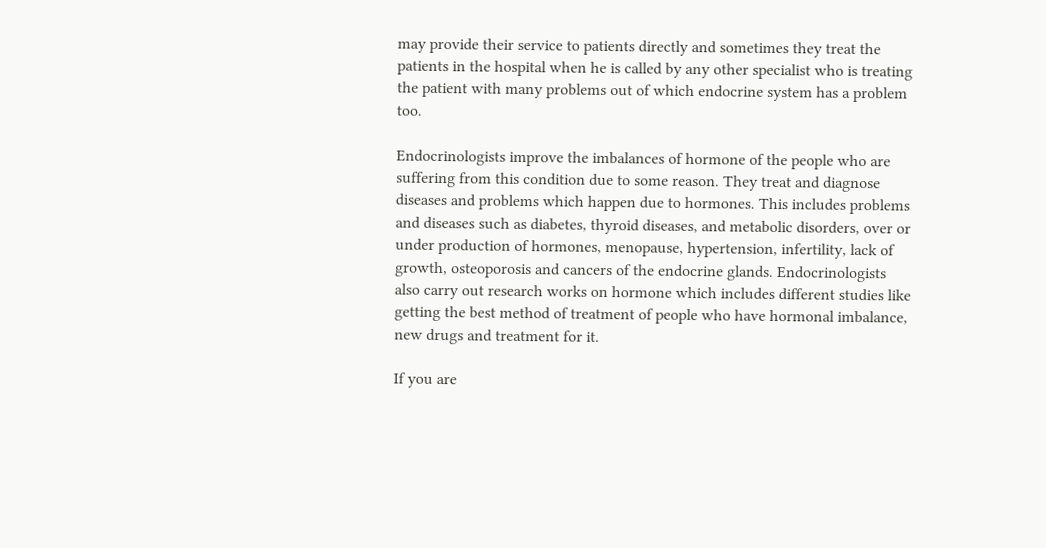may provide their service to patients directly and sometimes they treat the patients in the hospital when he is called by any other specialist who is treating the patient with many problems out of which endocrine system has a problem too.

Endocrinologists improve the imbalances of hormone of the people who are suffering from this condition due to some reason. They treat and diagnose diseases and problems which happen due to hormones. This includes problems and diseases such as diabetes, thyroid diseases, and metabolic disorders, over or under production of hormones, menopause, hypertension, infertility, lack of growth, osteoporosis and cancers of the endocrine glands. Endocrinologists also carry out research works on hormone which includes different studies like getting the best method of treatment of people who have hormonal imbalance, new drugs and treatment for it.

If you are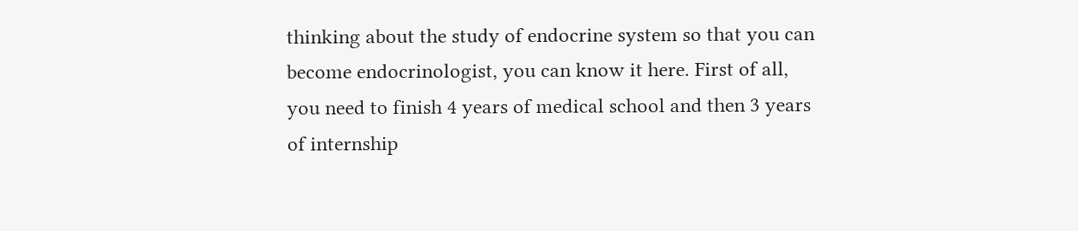thinking about the study of endocrine system so that you can become endocrinologist, you can know it here. First of all, you need to finish 4 years of medical school and then 3 years of internship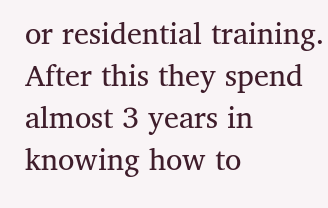or residential training. After this they spend almost 3 years in knowing how to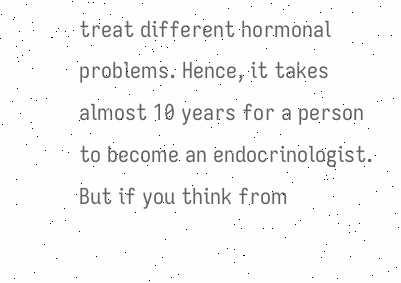treat different hormonal problems. Hence, it takes almost 10 years for a person to become an endocrinologist. But if you think from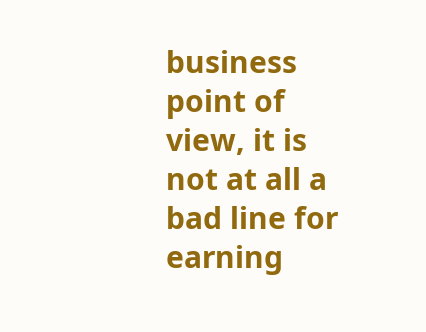business point of view, it is not at all a bad line for earning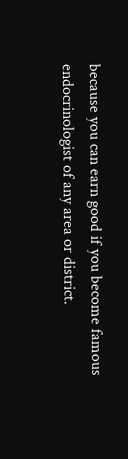because you can earn good if you become famous endocrinologist of any area or district.